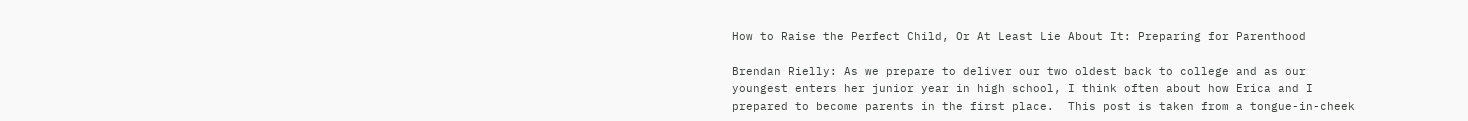How to Raise the Perfect Child, Or At Least Lie About It: Preparing for Parenthood

Brendan Rielly: As we prepare to deliver our two oldest back to college and as our youngest enters her junior year in high school, I think often about how Erica and I prepared to become parents in the first place.  This post is taken from a tongue-in-cheek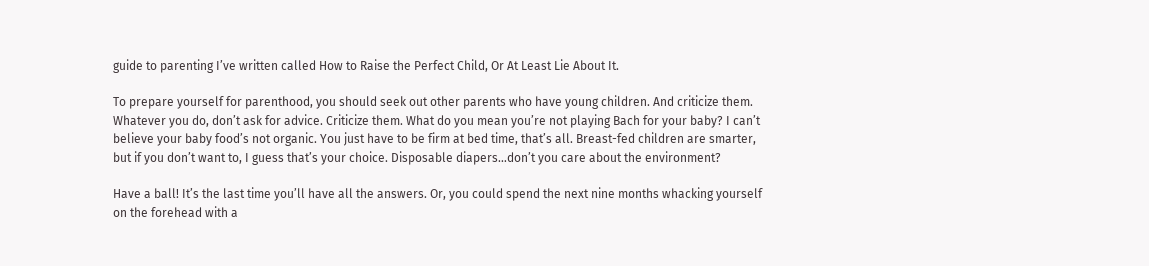guide to parenting I’ve written called How to Raise the Perfect Child, Or At Least Lie About It.

To prepare yourself for parenthood, you should seek out other parents who have young children. And criticize them. Whatever you do, don’t ask for advice. Criticize them. What do you mean you’re not playing Bach for your baby? I can’t believe your baby food’s not organic. You just have to be firm at bed time, that’s all. Breast-fed children are smarter, but if you don’t want to, I guess that’s your choice. Disposable diapers…don’t you care about the environment?

Have a ball! It’s the last time you’ll have all the answers. Or, you could spend the next nine months whacking yourself on the forehead with a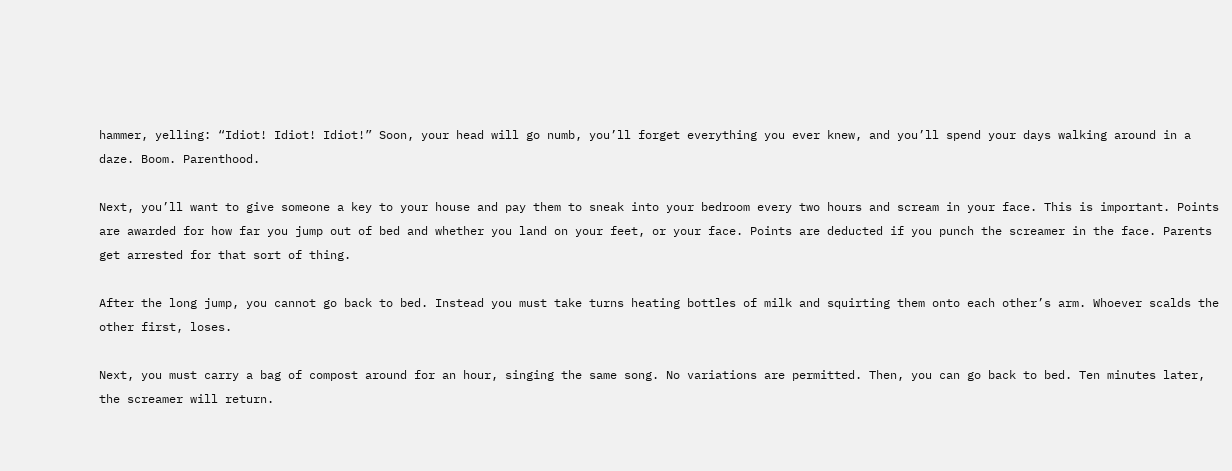hammer, yelling: “Idiot! Idiot! Idiot!” Soon, your head will go numb, you’ll forget everything you ever knew, and you’ll spend your days walking around in a daze. Boom. Parenthood.

Next, you’ll want to give someone a key to your house and pay them to sneak into your bedroom every two hours and scream in your face. This is important. Points are awarded for how far you jump out of bed and whether you land on your feet, or your face. Points are deducted if you punch the screamer in the face. Parents get arrested for that sort of thing.

After the long jump, you cannot go back to bed. Instead you must take turns heating bottles of milk and squirting them onto each other’s arm. Whoever scalds the other first, loses.

Next, you must carry a bag of compost around for an hour, singing the same song. No variations are permitted. Then, you can go back to bed. Ten minutes later, the screamer will return.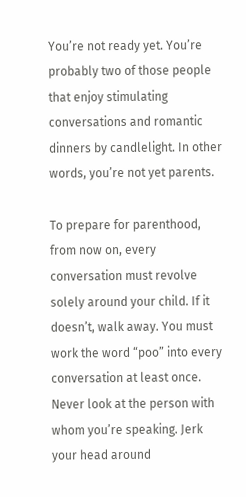You’re not ready yet. You’re probably two of those people that enjoy stimulating conversations and romantic dinners by candlelight. In other words, you’re not yet parents.

To prepare for parenthood, from now on, every conversation must revolve solely around your child. If it doesn’t, walk away. You must work the word “poo” into every conversation at least once. Never look at the person with whom you’re speaking. Jerk your head around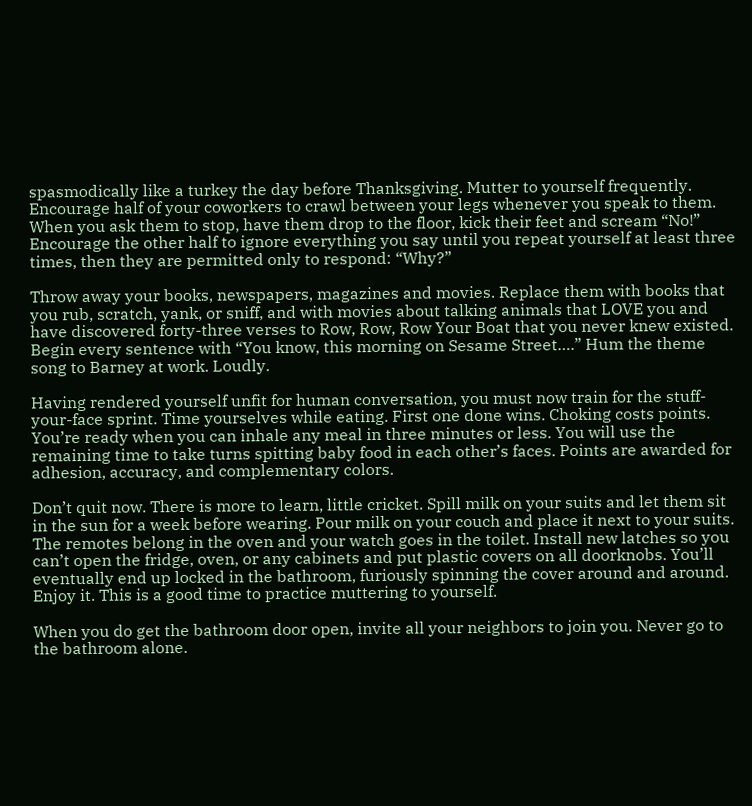spasmodically like a turkey the day before Thanksgiving. Mutter to yourself frequently.
Encourage half of your coworkers to crawl between your legs whenever you speak to them. When you ask them to stop, have them drop to the floor, kick their feet and scream “No!” Encourage the other half to ignore everything you say until you repeat yourself at least three times, then they are permitted only to respond: “Why?”

Throw away your books, newspapers, magazines and movies. Replace them with books that you rub, scratch, yank, or sniff, and with movies about talking animals that LOVE you and have discovered forty-three verses to Row, Row, Row Your Boat that you never knew existed. Begin every sentence with “You know, this morning on Sesame Street….” Hum the theme song to Barney at work. Loudly.

Having rendered yourself unfit for human conversation, you must now train for the stuff-your-face sprint. Time yourselves while eating. First one done wins. Choking costs points. You’re ready when you can inhale any meal in three minutes or less. You will use the remaining time to take turns spitting baby food in each other’s faces. Points are awarded for adhesion, accuracy, and complementary colors.

Don’t quit now. There is more to learn, little cricket. Spill milk on your suits and let them sit in the sun for a week before wearing. Pour milk on your couch and place it next to your suits. The remotes belong in the oven and your watch goes in the toilet. Install new latches so you can’t open the fridge, oven, or any cabinets and put plastic covers on all doorknobs. You’ll eventually end up locked in the bathroom, furiously spinning the cover around and around. Enjoy it. This is a good time to practice muttering to yourself.

When you do get the bathroom door open, invite all your neighbors to join you. Never go to the bathroom alone.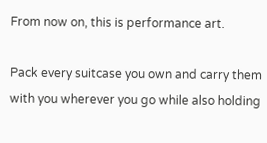From now on, this is performance art.

Pack every suitcase you own and carry them with you wherever you go while also holding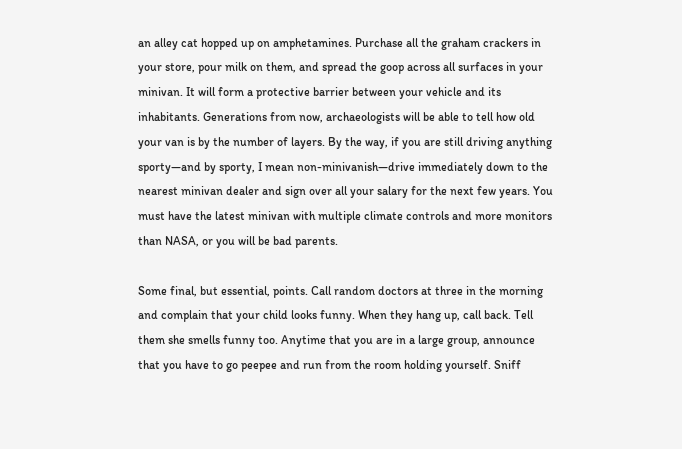an alley cat hopped up on amphetamines. Purchase all the graham crackers in your store, pour milk on them, and spread the goop across all surfaces in your minivan. It will form a protective barrier between your vehicle and its inhabitants. Generations from now, archaeologists will be able to tell how old your van is by the number of layers. By the way, if you are still driving anything sporty—and by sporty, I mean non-minivanish—drive immediately down to the nearest minivan dealer and sign over all your salary for the next few years. You must have the latest minivan with multiple climate controls and more monitors than NASA, or you will be bad parents.

Some final, but essential, points. Call random doctors at three in the morning and complain that your child looks funny. When they hang up, call back. Tell them she smells funny too. Anytime that you are in a large group, announce that you have to go peepee and run from the room holding yourself. Sniff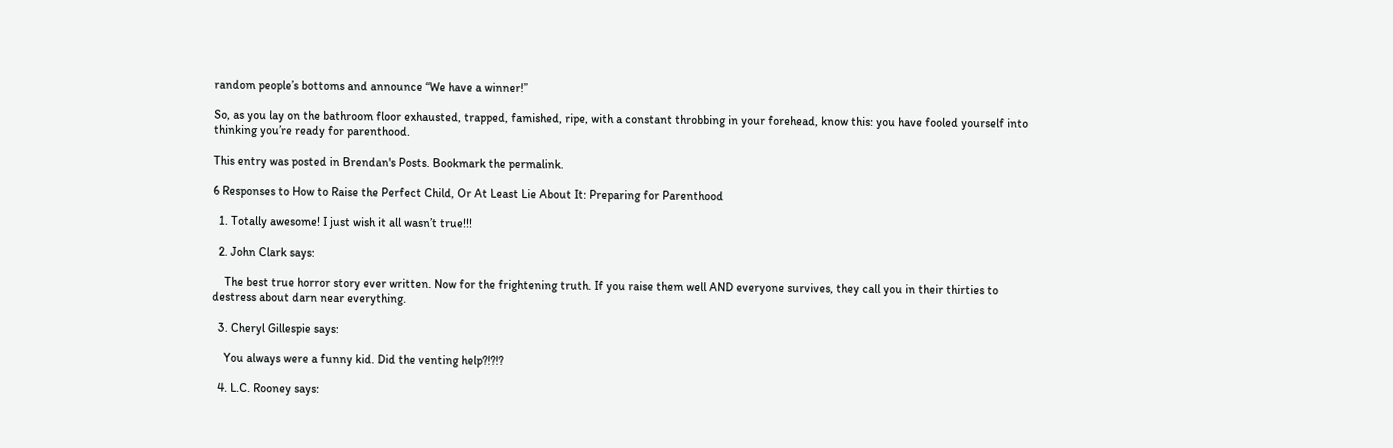random people’s bottoms and announce “We have a winner!”

So, as you lay on the bathroom floor exhausted, trapped, famished, ripe, with a constant throbbing in your forehead, know this: you have fooled yourself into thinking you’re ready for parenthood.

This entry was posted in Brendan's Posts. Bookmark the permalink.

6 Responses to How to Raise the Perfect Child, Or At Least Lie About It: Preparing for Parenthood

  1. Totally awesome! I just wish it all wasn’t true!!!

  2. John Clark says:

    The best true horror story ever written. Now for the frightening truth. If you raise them well AND everyone survives, they call you in their thirties to destress about darn near everything.

  3. Cheryl Gillespie says:

    You always were a funny kid. Did the venting help?!?!?

  4. L.C. Rooney says: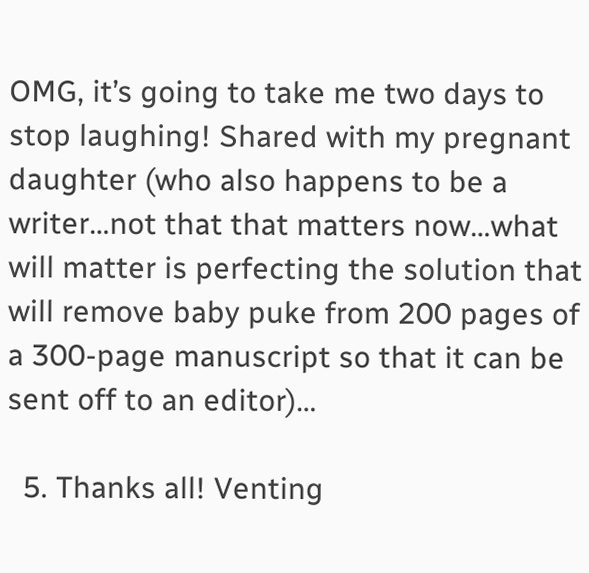OMG, it’s going to take me two days to stop laughing! Shared with my pregnant daughter (who also happens to be a writer…not that that matters now…what will matter is perfecting the solution that will remove baby puke from 200 pages of a 300-page manuscript so that it can be sent off to an editor)…

  5. Thanks all! Venting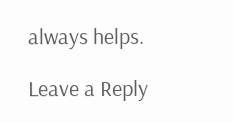always helps.

Leave a Reply